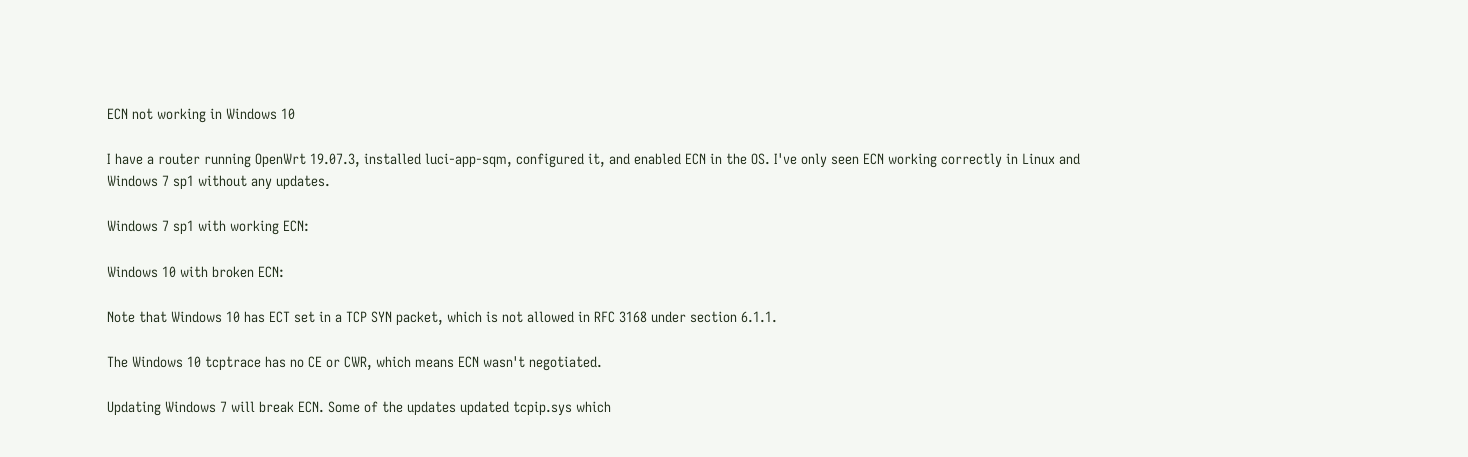ECN not working in Windows 10

I have a router running OpenWrt 19.07.3, installed luci-app-sqm, configured it, and enabled ECN in the OS. I've only seen ECN working correctly in Linux and Windows 7 sp1 without any updates.

Windows 7 sp1 with working ECN:

Windows 10 with broken ECN:

Note that Windows 10 has ECT set in a TCP SYN packet, which is not allowed in RFC 3168 under section 6.1.1.

The Windows 10 tcptrace has no CE or CWR, which means ECN wasn't negotiated.

Updating Windows 7 will break ECN. Some of the updates updated tcpip.sys which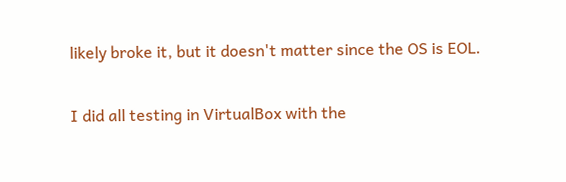likely broke it, but it doesn't matter since the OS is EOL.

I did all testing in VirtualBox with the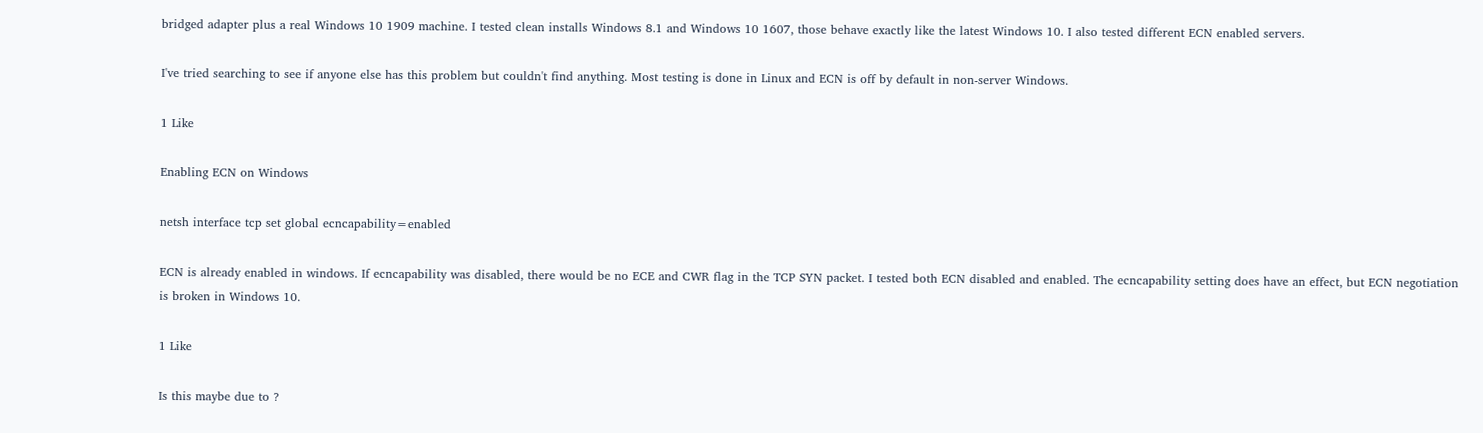bridged adapter plus a real Windows 10 1909 machine. I tested clean installs Windows 8.1 and Windows 10 1607, those behave exactly like the latest Windows 10. I also tested different ECN enabled servers.

I've tried searching to see if anyone else has this problem but couldn't find anything. Most testing is done in Linux and ECN is off by default in non-server Windows.

1 Like

Enabling ECN on Windows

netsh interface tcp set global ecncapability=enabled

ECN is already enabled in windows. If ecncapability was disabled, there would be no ECE and CWR flag in the TCP SYN packet. I tested both ECN disabled and enabled. The ecncapability setting does have an effect, but ECN negotiation is broken in Windows 10.

1 Like

Is this maybe due to ?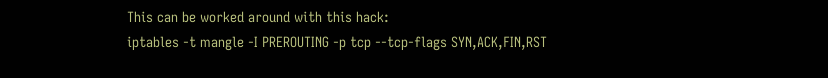This can be worked around with this hack:
iptables -t mangle -I PREROUTING -p tcp --tcp-flags SYN,ACK,FIN,RST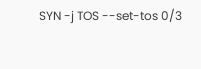SYN -j TOS --set-tos 0/3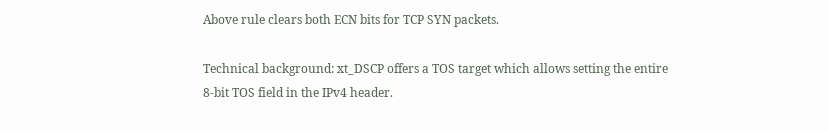Above rule clears both ECN bits for TCP SYN packets.

Technical background: xt_DSCP offers a TOS target which allows setting the entire 8-bit TOS field in the IPv4 header.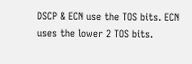DSCP & ECN use the TOS bits. ECN uses the lower 2 TOS bits.